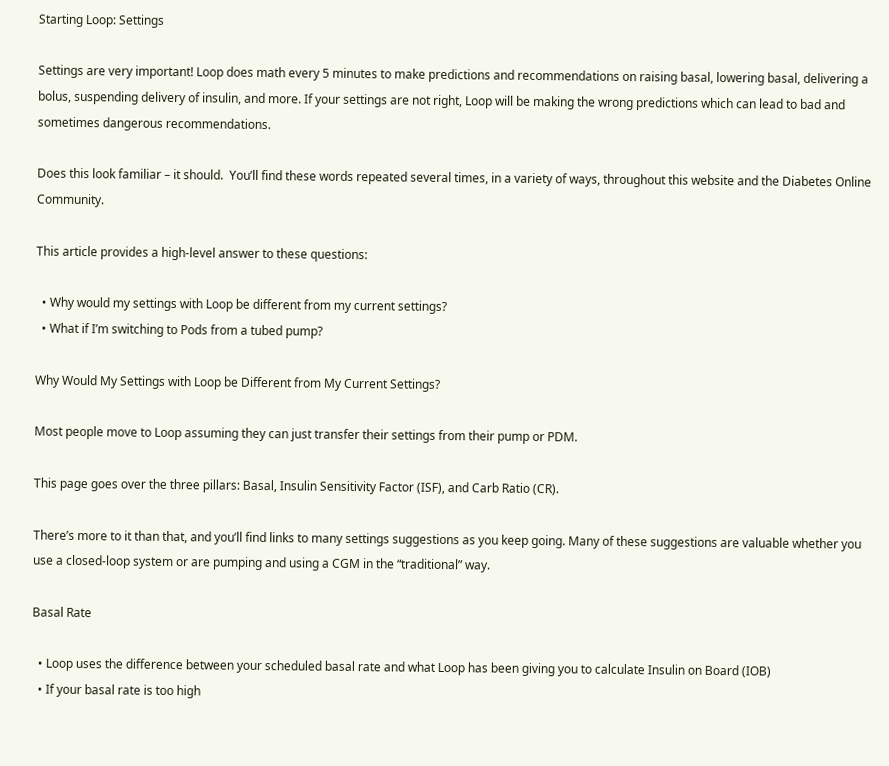Starting Loop: Settings

Settings are very important! Loop does math every 5 minutes to make predictions and recommendations on raising basal, lowering basal, delivering a bolus, suspending delivery of insulin, and more. If your settings are not right, Loop will be making the wrong predictions which can lead to bad and sometimes dangerous recommendations.

Does this look familiar – it should.  You’ll find these words repeated several times, in a variety of ways, throughout this website and the Diabetes Online Community.

This article provides a high-level answer to these questions:

  • Why would my settings with Loop be different from my current settings?
  • What if I’m switching to Pods from a tubed pump?

Why Would My Settings with Loop be Different from My Current Settings?

Most people move to Loop assuming they can just transfer their settings from their pump or PDM.

This page goes over the three pillars: Basal, Insulin Sensitivity Factor (ISF), and Carb Ratio (CR).

There’s more to it than that, and you’ll find links to many settings suggestions as you keep going. Many of these suggestions are valuable whether you use a closed-loop system or are pumping and using a CGM in the “traditional” way.

Basal Rate

  • Loop uses the difference between your scheduled basal rate and what Loop has been giving you to calculate Insulin on Board (IOB)
  • If your basal rate is too high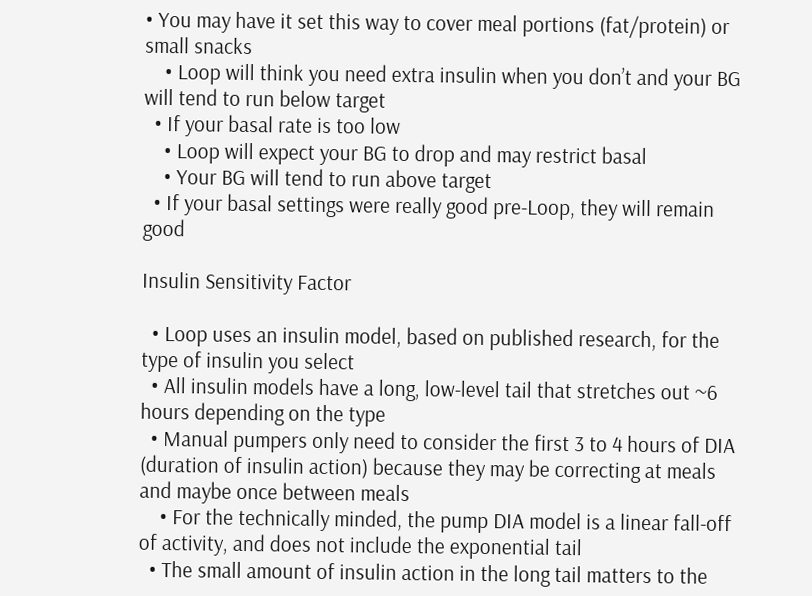• You may have it set this way to cover meal portions (fat/protein) or small snacks
    • Loop will think you need extra insulin when you don’t and your BG will tend to run below target
  • If your basal rate is too low
    • Loop will expect your BG to drop and may restrict basal
    • Your BG will tend to run above target
  • If your basal settings were really good pre-Loop, they will remain good

Insulin Sensitivity Factor

  • Loop uses an insulin model, based on published research, for the type of insulin you select
  • All insulin models have a long, low-level tail that stretches out ~6 hours depending on the type
  • Manual pumpers only need to consider the first 3 to 4 hours of DIA (duration of insulin action) because they may be correcting at meals and maybe once between meals
    • For the technically minded, the pump DIA model is a linear fall-off of activity, and does not include the exponential tail
  • The small amount of insulin action in the long tail matters to the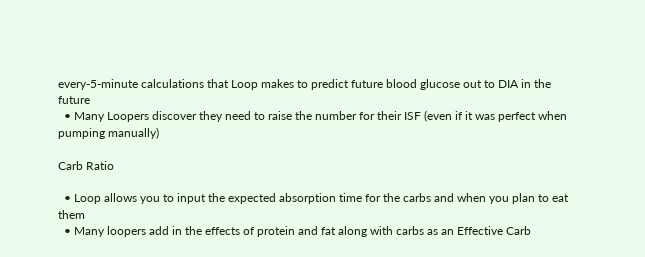every-5-minute calculations that Loop makes to predict future blood glucose out to DIA in the future
  • Many Loopers discover they need to raise the number for their ISF (even if it was perfect when pumping manually)

Carb Ratio

  • Loop allows you to input the expected absorption time for the carbs and when you plan to eat them
  • Many loopers add in the effects of protein and fat along with carbs as an Effective Carb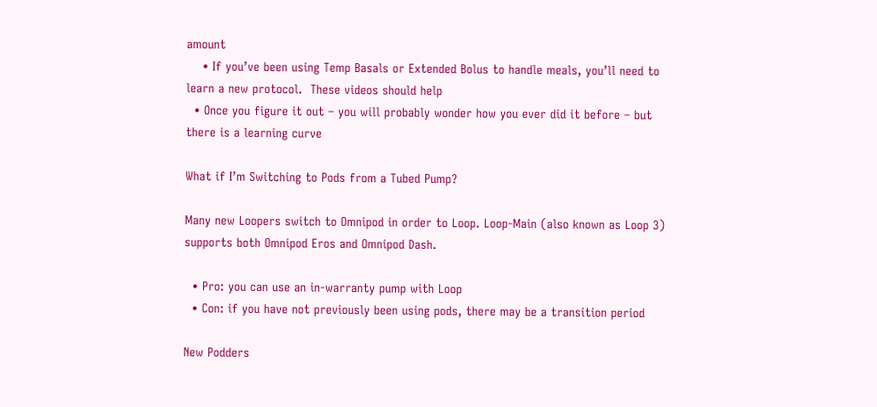amount
    • If you’ve been using Temp Basals or Extended Bolus to handle meals, you’ll need to learn a new protocol.  These videos should help
  • Once you figure it out – you will probably wonder how you ever did it before – but there is a learning curve

What if I’m Switching to Pods from a Tubed Pump?

Many new Loopers switch to Omnipod in order to Loop. Loop-Main (also known as Loop 3) supports both Omnipod Eros and Omnipod Dash.

  • Pro: you can use an in-warranty pump with Loop
  • Con: if you have not previously been using pods, there may be a transition period

New Podders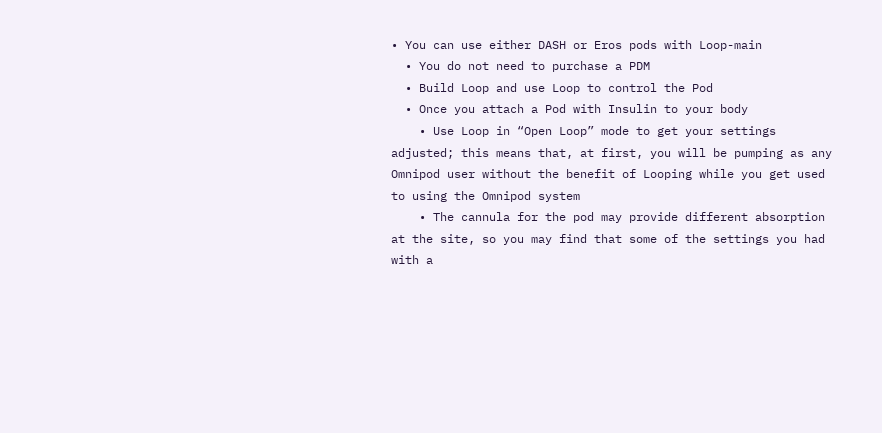• You can use either DASH or Eros pods with Loop-main
  • You do not need to purchase a PDM
  • Build Loop and use Loop to control the Pod
  • Once you attach a Pod with Insulin to your body
    • Use Loop in “Open Loop” mode to get your settings adjusted; this means that, at first, you will be pumping as any Omnipod user without the benefit of Looping while you get used to using the Omnipod system
    • The cannula for the pod may provide different absorption at the site, so you may find that some of the settings you had with a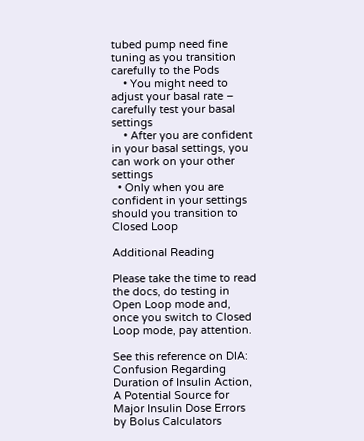tubed pump need fine tuning as you transition carefully to the Pods
    • You might need to adjust your basal rate –  carefully test your basal settings
    • After you are confident in your basal settings, you can work on your other settings
  • Only when you are confident in your settings should you transition to Closed Loop

Additional Reading

Please take the time to read the docs, do testing in Open Loop mode and, once you switch to Closed Loop mode, pay attention.

See this reference on DIA: Confusion Regarding Duration of Insulin Action, A Potential Source for Major Insulin Dose Errors by Bolus Calculators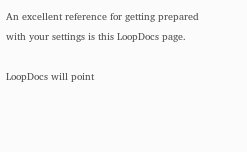An excellent reference for getting prepared with your settings is this LoopDocs page.

LoopDocs will point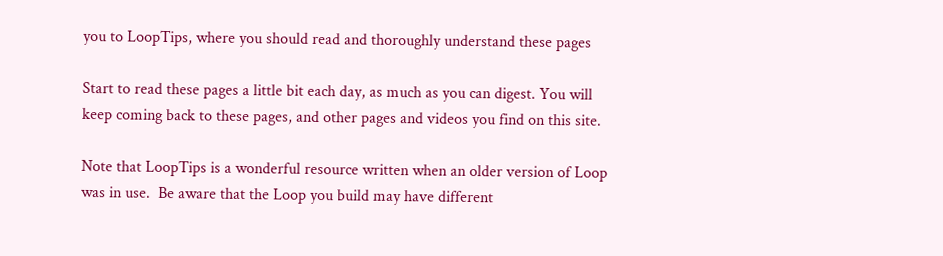you to LoopTips, where you should read and thoroughly understand these pages

Start to read these pages a little bit each day, as much as you can digest. You will keep coming back to these pages, and other pages and videos you find on this site.

Note that LoopTips is a wonderful resource written when an older version of Loop was in use.  Be aware that the Loop you build may have different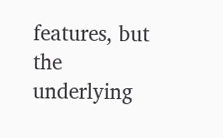features, but the underlying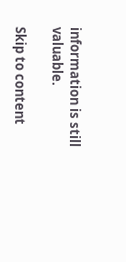information is still valuable.

Skip to content